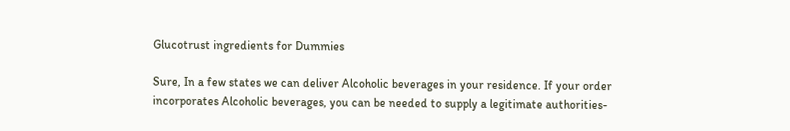Glucotrust ingredients for Dummies

Sure, In a few states we can deliver Alcoholic beverages in your residence. If your order incorporates Alcoholic beverages, you can be needed to supply a legitimate authorities-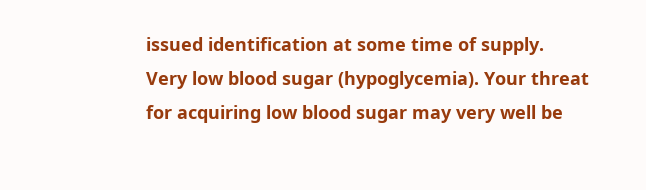issued identification at some time of supply. Very low blood sugar (hypoglycemia). Your threat for acquiring low blood sugar may very well be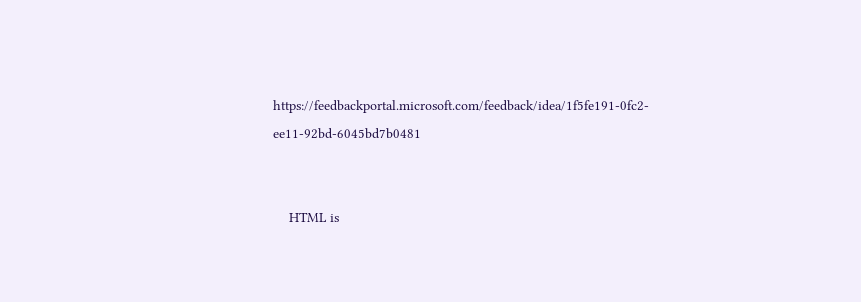https://feedbackportal.microsoft.com/feedback/idea/1f5fe191-0fc2-ee11-92bd-6045bd7b0481


    HTML is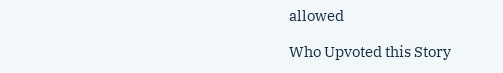allowed

Who Upvoted this Story